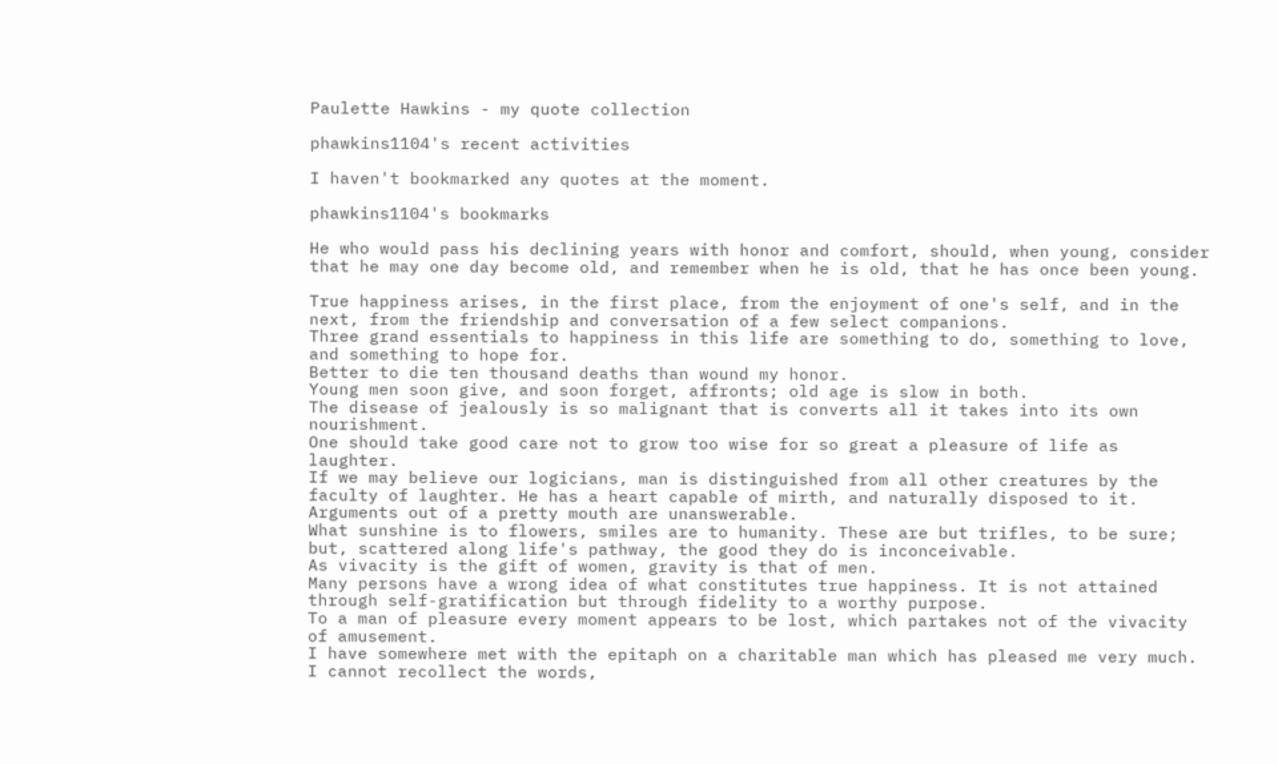Paulette Hawkins - my quote collection

phawkins1104's recent activities

I haven't bookmarked any quotes at the moment.

phawkins1104's bookmarks

He who would pass his declining years with honor and comfort, should, when young, consider that he may one day become old, and remember when he is old, that he has once been young.

True happiness arises, in the first place, from the enjoyment of one's self, and in the next, from the friendship and conversation of a few select companions.
Three grand essentials to happiness in this life are something to do, something to love, and something to hope for.
Better to die ten thousand deaths than wound my honor.
Young men soon give, and soon forget, affronts; old age is slow in both.
The disease of jealously is so malignant that is converts all it takes into its own nourishment.
One should take good care not to grow too wise for so great a pleasure of life as laughter.
If we may believe our logicians, man is distinguished from all other creatures by the faculty of laughter. He has a heart capable of mirth, and naturally disposed to it.
Arguments out of a pretty mouth are unanswerable.
What sunshine is to flowers, smiles are to humanity. These are but trifles, to be sure; but, scattered along life's pathway, the good they do is inconceivable.
As vivacity is the gift of women, gravity is that of men.
Many persons have a wrong idea of what constitutes true happiness. It is not attained through self-gratification but through fidelity to a worthy purpose.
To a man of pleasure every moment appears to be lost, which partakes not of the vivacity of amusement.
I have somewhere met with the epitaph on a charitable man which has pleased me very much. I cannot recollect the words,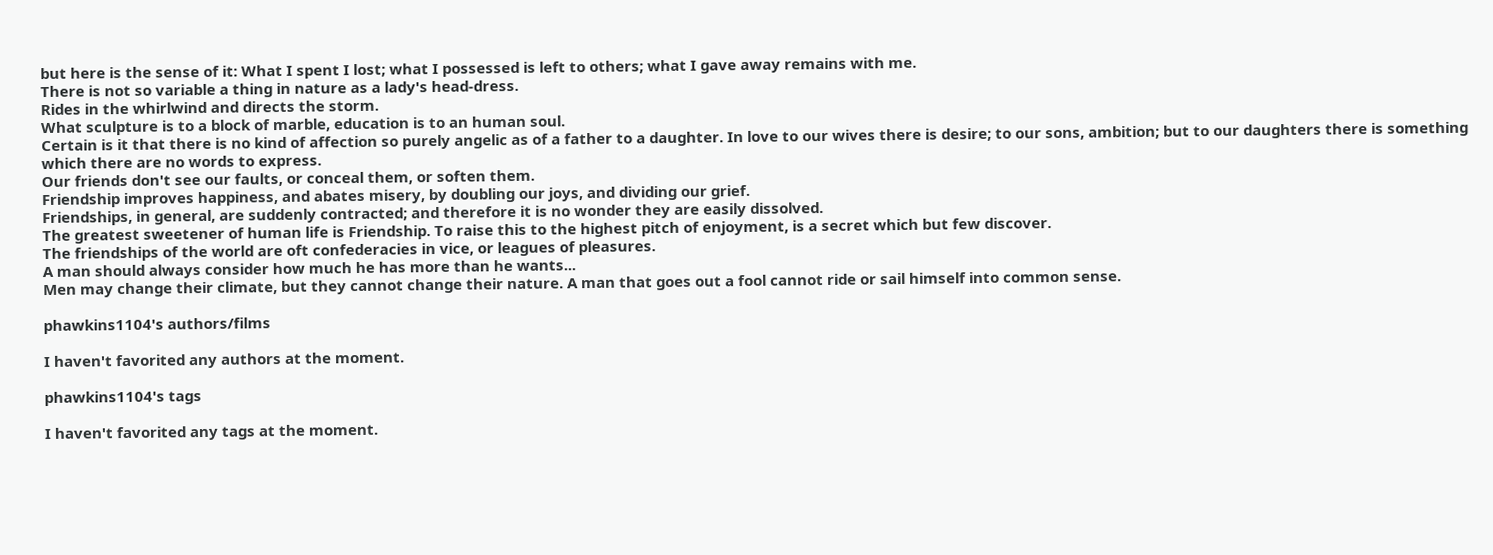but here is the sense of it: What I spent I lost; what I possessed is left to others; what I gave away remains with me.
There is not so variable a thing in nature as a lady's head-dress.
Rides in the whirlwind and directs the storm.
What sculpture is to a block of marble, education is to an human soul.
Certain is it that there is no kind of affection so purely angelic as of a father to a daughter. In love to our wives there is desire; to our sons, ambition; but to our daughters there is something which there are no words to express.
Our friends don't see our faults, or conceal them, or soften them.
Friendship improves happiness, and abates misery, by doubling our joys, and dividing our grief.
Friendships, in general, are suddenly contracted; and therefore it is no wonder they are easily dissolved.
The greatest sweetener of human life is Friendship. To raise this to the highest pitch of enjoyment, is a secret which but few discover.
The friendships of the world are oft confederacies in vice, or leagues of pleasures.
A man should always consider how much he has more than he wants...
Men may change their climate, but they cannot change their nature. A man that goes out a fool cannot ride or sail himself into common sense.

phawkins1104's authors/films

I haven't favorited any authors at the moment.

phawkins1104's tags

I haven't favorited any tags at the moment.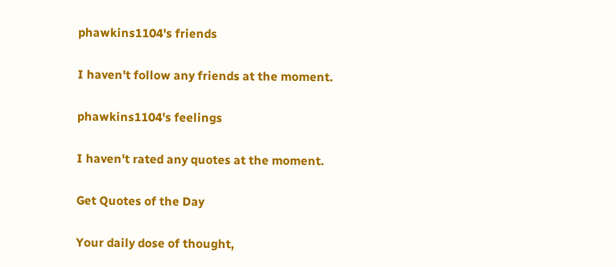phawkins1104's friends

I haven't follow any friends at the moment.

phawkins1104's feelings

I haven't rated any quotes at the moment.

Get Quotes of the Day

Your daily dose of thought,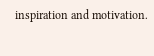inspiration and motivation.